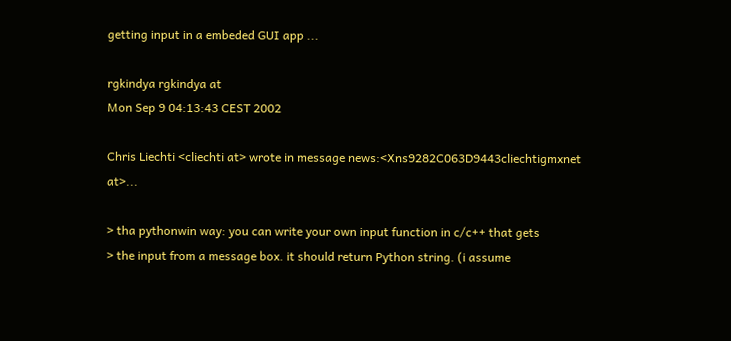getting input in a embeded GUI app ...

rgkindya rgkindya at
Mon Sep 9 04:13:43 CEST 2002

Chris Liechti <cliechti at> wrote in message news:<Xns9282C063D9443cliechtigmxnet at>...

> tha pythonwin way: you can write your own input function in c/c++ that gets
> the input from a message box. it should return Python string. (i assume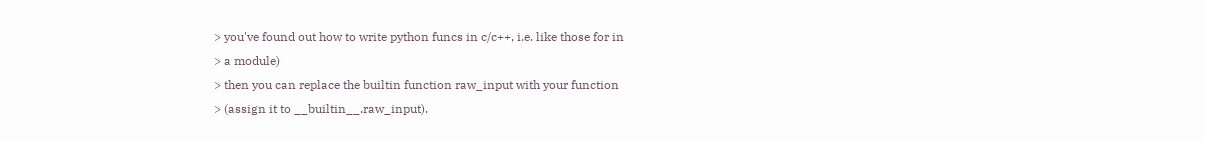> you've found out how to write python funcs in c/c++, i.e. like those for in
> a module)
> then you can replace the builtin function raw_input with your function
> (assign it to __builtin__.raw_input).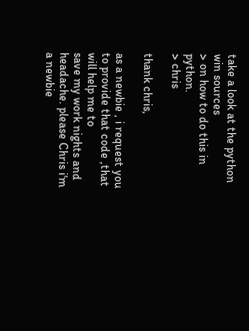take a look at the python win sources
> on how to do this in python.
> chris

thank chris,

as a newbie , i request you to provide that code ,that will help me to
save my work nights and headache. please Chris i'm a newbie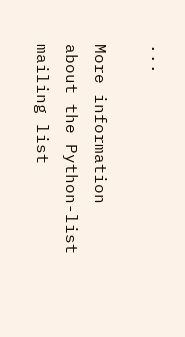...

More information about the Python-list mailing list